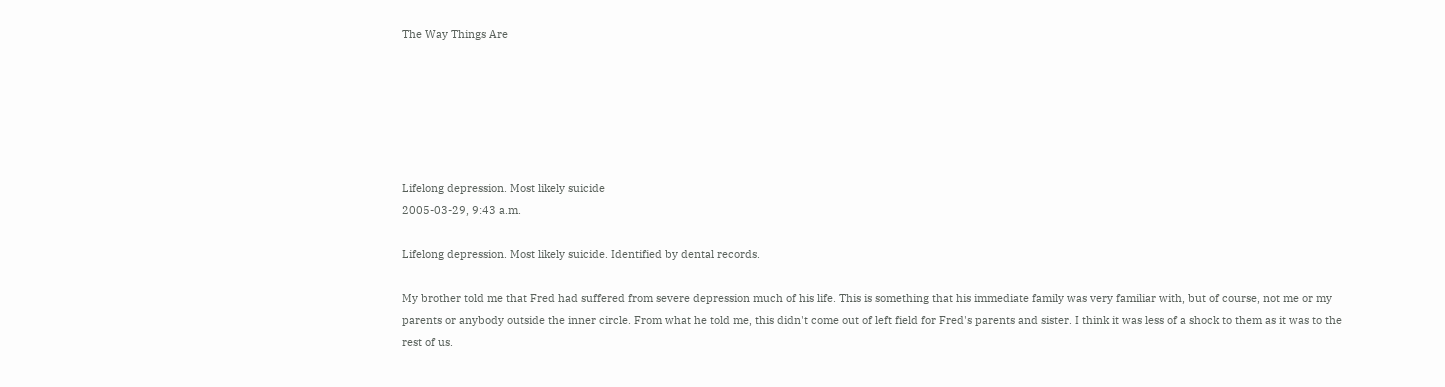The Way Things Are






Lifelong depression. Most likely suicide
2005-03-29, 9:43 a.m.

Lifelong depression. Most likely suicide. Identified by dental records.

My brother told me that Fred had suffered from severe depression much of his life. This is something that his immediate family was very familiar with, but of course, not me or my parents or anybody outside the inner circle. From what he told me, this didn't come out of left field for Fred's parents and sister. I think it was less of a shock to them as it was to the rest of us.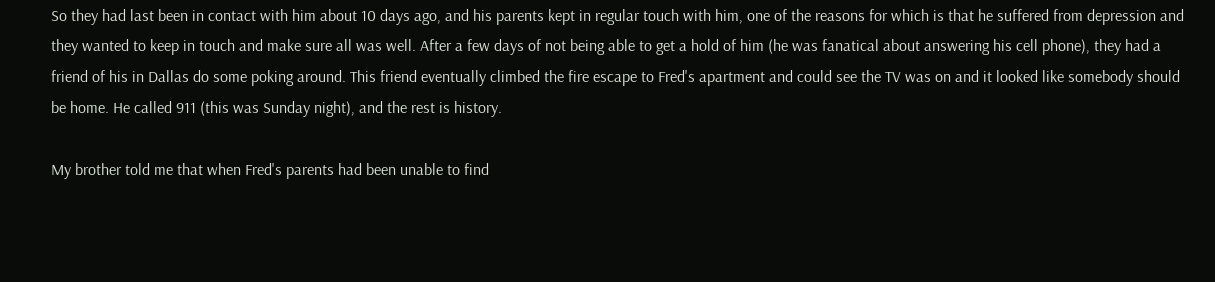So they had last been in contact with him about 10 days ago, and his parents kept in regular touch with him, one of the reasons for which is that he suffered from depression and they wanted to keep in touch and make sure all was well. After a few days of not being able to get a hold of him (he was fanatical about answering his cell phone), they had a friend of his in Dallas do some poking around. This friend eventually climbed the fire escape to Fred's apartment and could see the TV was on and it looked like somebody should be home. He called 911 (this was Sunday night), and the rest is history.

My brother told me that when Fred's parents had been unable to find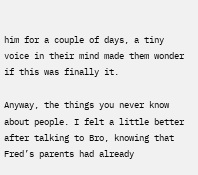him for a couple of days, a tiny voice in their mind made them wonder if this was finally it.

Anyway, the things you never know about people. I felt a little better after talking to Bro, knowing that Fred’s parents had already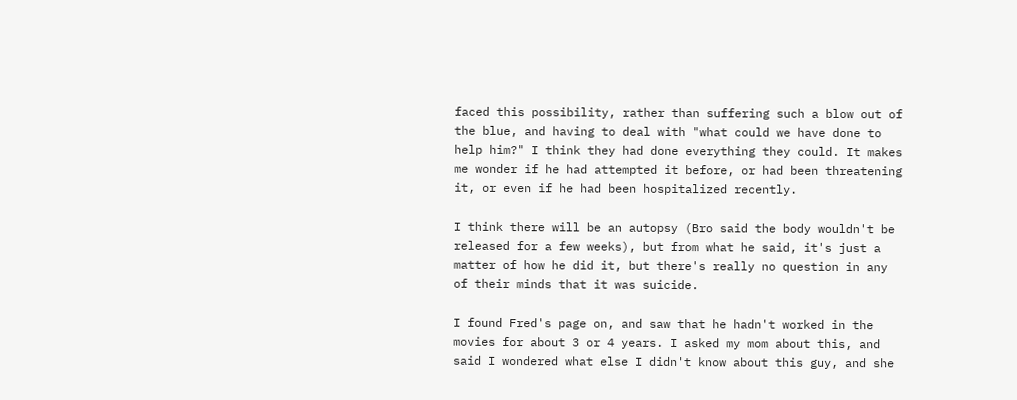faced this possibility, rather than suffering such a blow out of the blue, and having to deal with "what could we have done to help him?" I think they had done everything they could. It makes me wonder if he had attempted it before, or had been threatening it, or even if he had been hospitalized recently.

I think there will be an autopsy (Bro said the body wouldn't be released for a few weeks), but from what he said, it's just a matter of how he did it, but there's really no question in any of their minds that it was suicide.

I found Fred's page on, and saw that he hadn't worked in the movies for about 3 or 4 years. I asked my mom about this, and said I wondered what else I didn't know about this guy, and she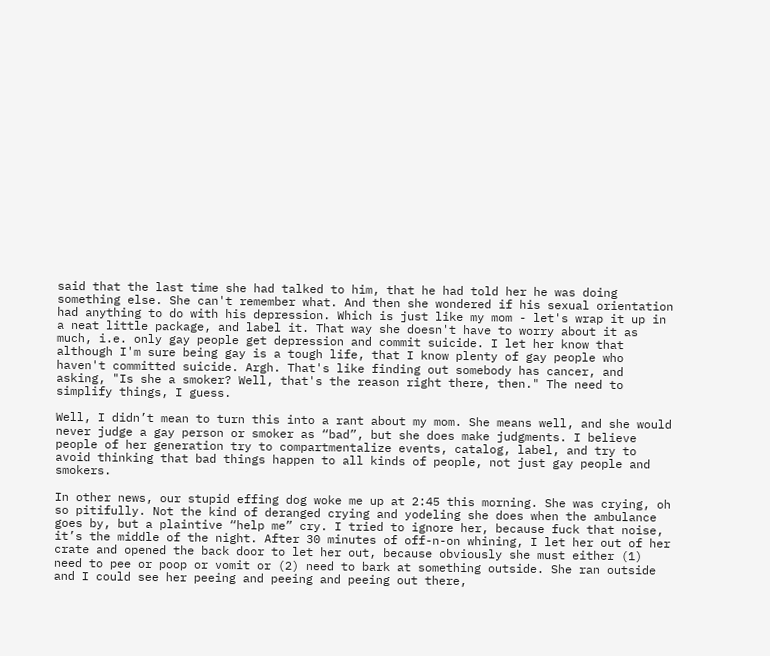said that the last time she had talked to him, that he had told her he was doing something else. She can't remember what. And then she wondered if his sexual orientation had anything to do with his depression. Which is just like my mom - let's wrap it up in a neat little package, and label it. That way she doesn't have to worry about it as much, i.e. only gay people get depression and commit suicide. I let her know that although I'm sure being gay is a tough life, that I know plenty of gay people who haven't committed suicide. Argh. That's like finding out somebody has cancer, and asking, "Is she a smoker? Well, that's the reason right there, then." The need to simplify things, I guess.

Well, I didn’t mean to turn this into a rant about my mom. She means well, and she would never judge a gay person or smoker as “bad”, but she does make judgments. I believe people of her generation try to compartmentalize events, catalog, label, and try to avoid thinking that bad things happen to all kinds of people, not just gay people and smokers.

In other news, our stupid effing dog woke me up at 2:45 this morning. She was crying, oh so pitifully. Not the kind of deranged crying and yodeling she does when the ambulance goes by, but a plaintive “help me” cry. I tried to ignore her, because fuck that noise, it’s the middle of the night. After 30 minutes of off-n-on whining, I let her out of her crate and opened the back door to let her out, because obviously she must either (1) need to pee or poop or vomit or (2) need to bark at something outside. She ran outside and I could see her peeing and peeing and peeing out there,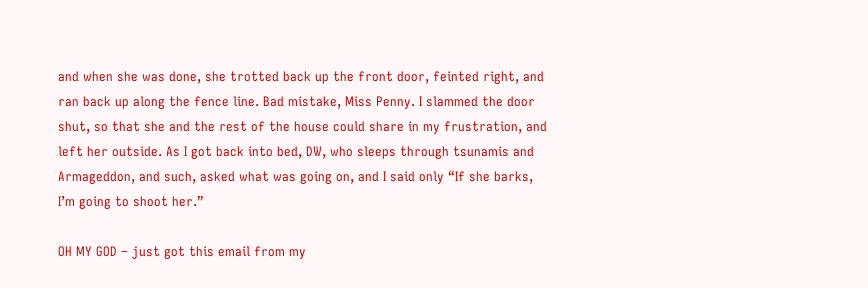and when she was done, she trotted back up the front door, feinted right, and ran back up along the fence line. Bad mistake, Miss Penny. I slammed the door shut, so that she and the rest of the house could share in my frustration, and left her outside. As I got back into bed, DW, who sleeps through tsunamis and Armageddon, and such, asked what was going on, and I said only “If she barks, I’m going to shoot her.”

OH MY GOD – just got this email from my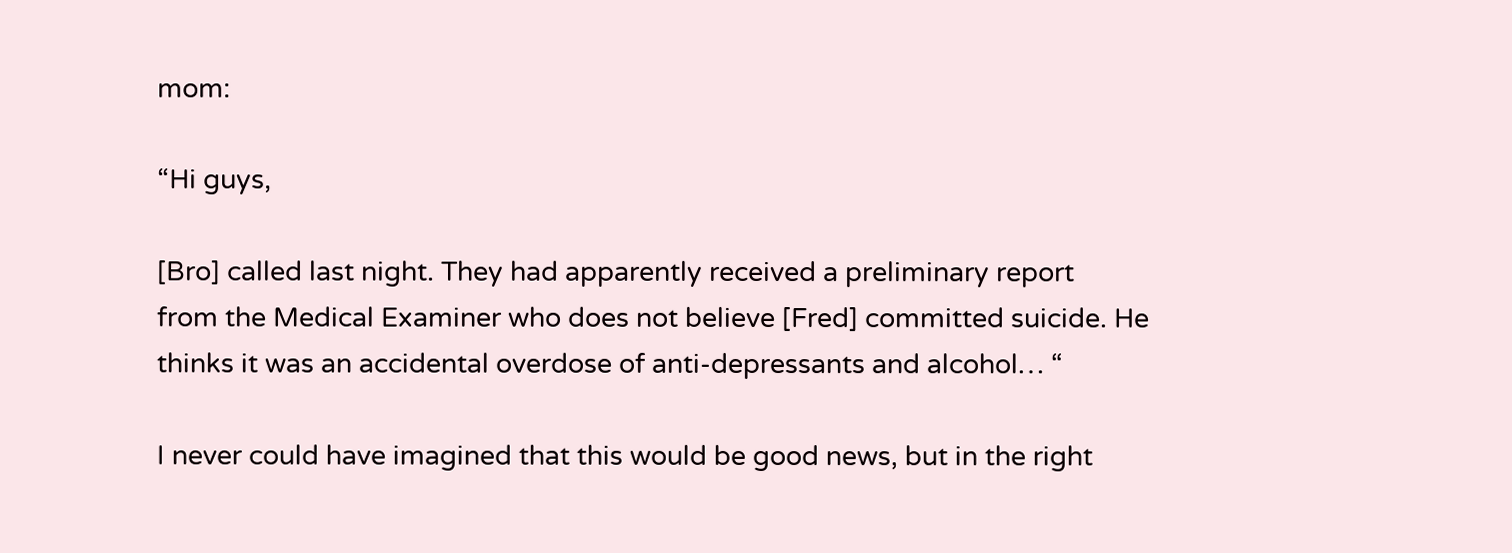mom:

“Hi guys,

[Bro] called last night. They had apparently received a preliminary report
from the Medical Examiner who does not believe [Fred] committed suicide. He
thinks it was an accidental overdose of anti-depressants and alcohol… “

I never could have imagined that this would be good news, but in the right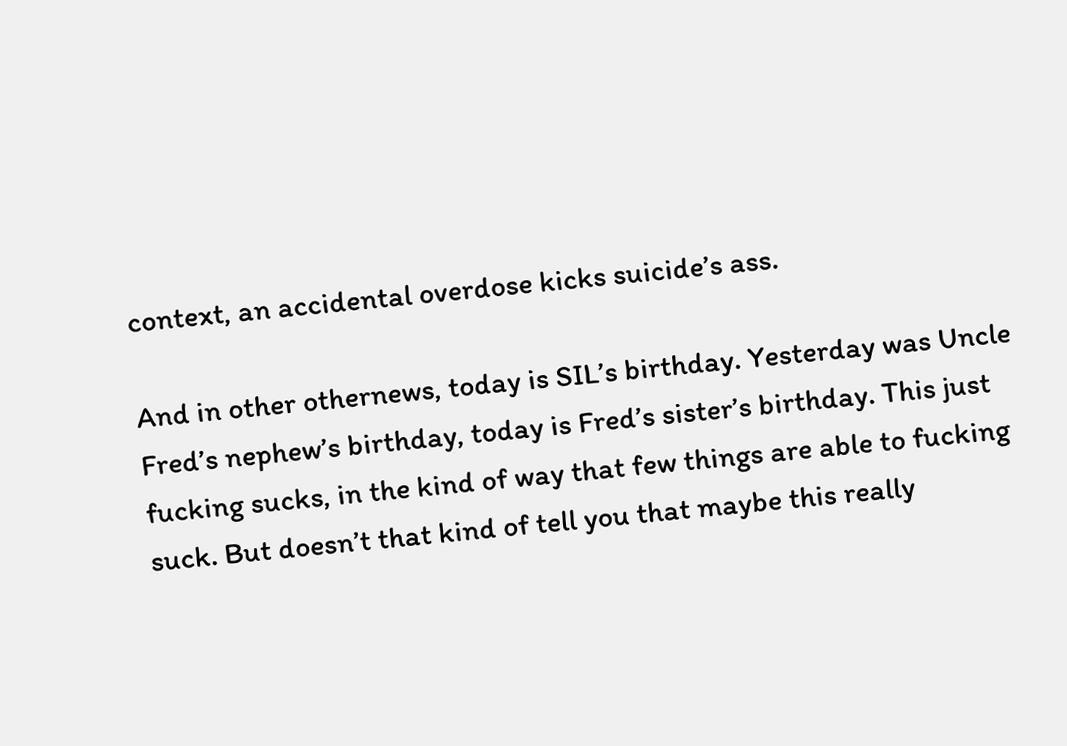context, an accidental overdose kicks suicide’s ass.

And in other othernews, today is SIL’s birthday. Yesterday was Uncle Fred’s nephew’s birthday, today is Fred’s sister’s birthday. This just fucking sucks, in the kind of way that few things are able to fucking suck. But doesn’t that kind of tell you that maybe this really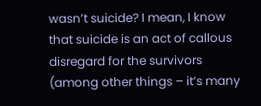wasn’t suicide? I mean, I know that suicide is an act of callous disregard for the survivors (among other things – it’s many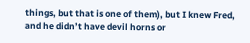things, but that is one of them), but I knew Fred, and he didn’t have devil horns or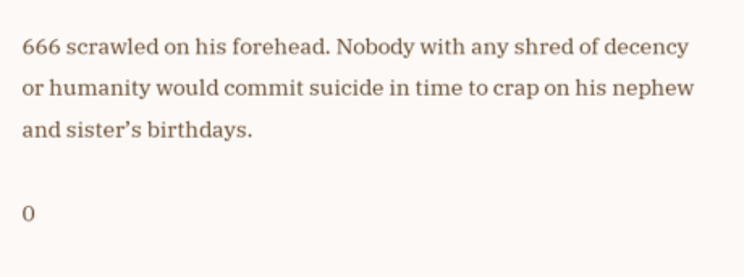666 scrawled on his forehead. Nobody with any shred of decency or humanity would commit suicide in time to crap on his nephew and sister’s birthdays.

0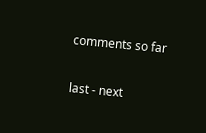comments so far

last - next